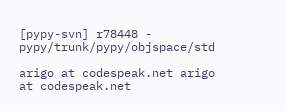[pypy-svn] r78448 - pypy/trunk/pypy/objspace/std

arigo at codespeak.net arigo at codespeak.net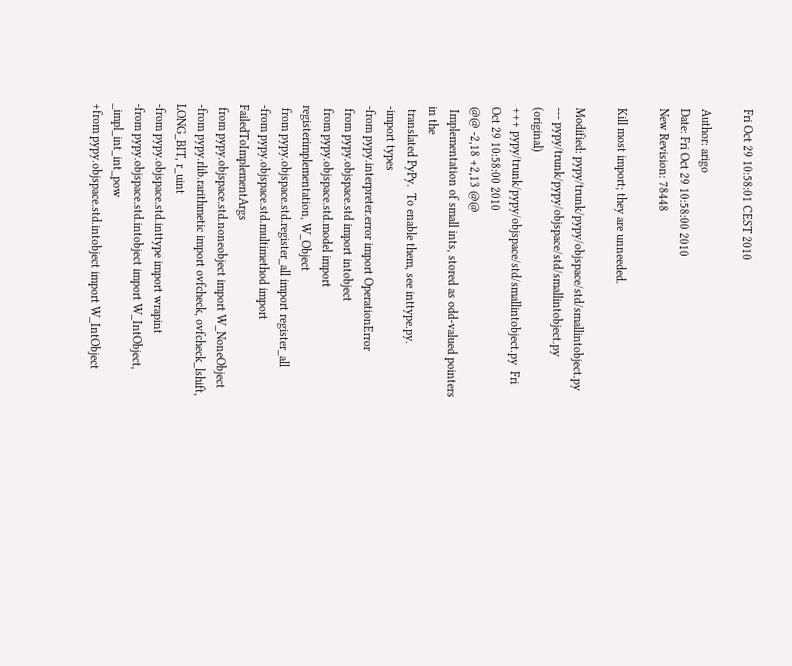Fri Oct 29 10:58:01 CEST 2010

Author: arigo
Date: Fri Oct 29 10:58:00 2010
New Revision: 78448

Kill most import; they are unneeded.

Modified: pypy/trunk/pypy/objspace/std/smallintobject.py
--- pypy/trunk/pypy/objspace/std/smallintobject.py  (original)
+++ pypy/trunk/pypy/objspace/std/smallintobject.py  Fri Oct 29 10:58:00 2010
@@ -2,18 +2,13 @@
 Implementation of small ints, stored as odd-valued pointers in the
 translated PyPy.  To enable them, see inttype.py.
-import types
-from pypy.interpreter.error import OperationError
 from pypy.objspace.std import intobject
 from pypy.objspace.std.model import registerimplementation, W_Object
 from pypy.objspace.std.register_all import register_all
-from pypy.objspace.std.multimethod import FailedToImplementArgs
 from pypy.objspace.std.noneobject import W_NoneObject
-from pypy.rlib.rarithmetic import ovfcheck, ovfcheck_lshift, LONG_BIT, r_uint
-from pypy.objspace.std.inttype import wrapint
-from pypy.objspace.std.intobject import W_IntObject, _impl_int_int_pow
+from pypy.objspace.std.intobject import W_IntObject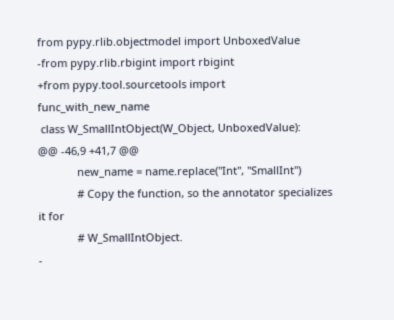from pypy.rlib.objectmodel import UnboxedValue
-from pypy.rlib.rbigint import rbigint
+from pypy.tool.sourcetools import func_with_new_name
 class W_SmallIntObject(W_Object, UnboxedValue):
@@ -46,9 +41,7 @@
             new_name = name.replace("Int", "SmallInt")
             # Copy the function, so the annotator specializes it for
             # W_SmallIntObject.
-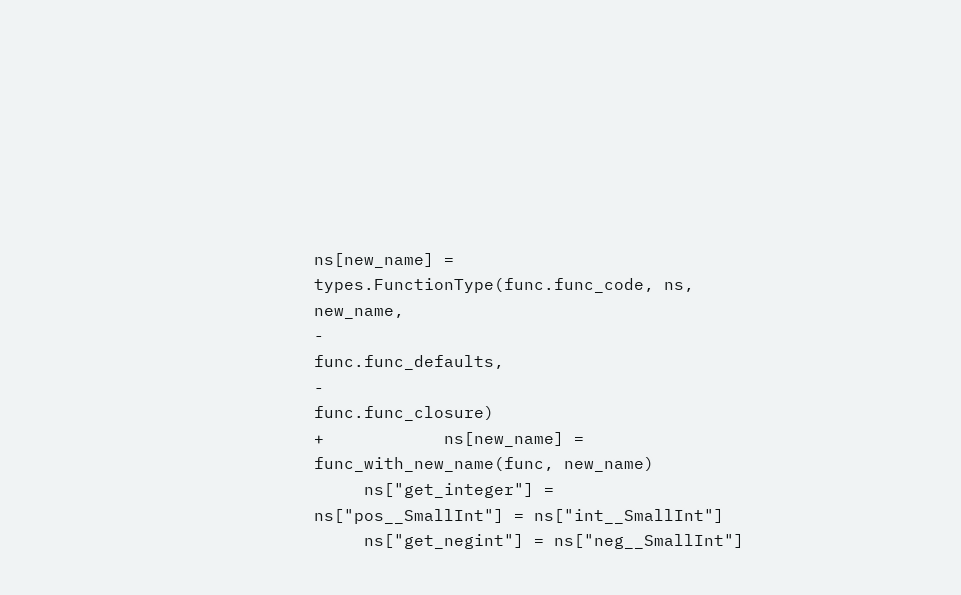ns[new_name] = types.FunctionType(func.func_code, ns, new_name,
-                                              func.func_defaults,
-                                              func.func_closure)
+            ns[new_name] = func_with_new_name(func, new_name)
     ns["get_integer"] = ns["pos__SmallInt"] = ns["int__SmallInt"]
     ns["get_negint"] = ns["neg__SmallInt"]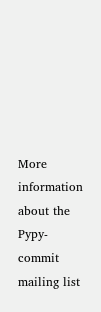More information about the Pypy-commit mailing list